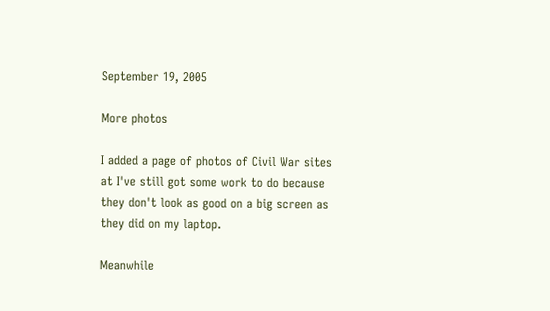September 19, 2005

More photos

I added a page of photos of Civil War sites at I've still got some work to do because they don't look as good on a big screen as they did on my laptop.

Meanwhile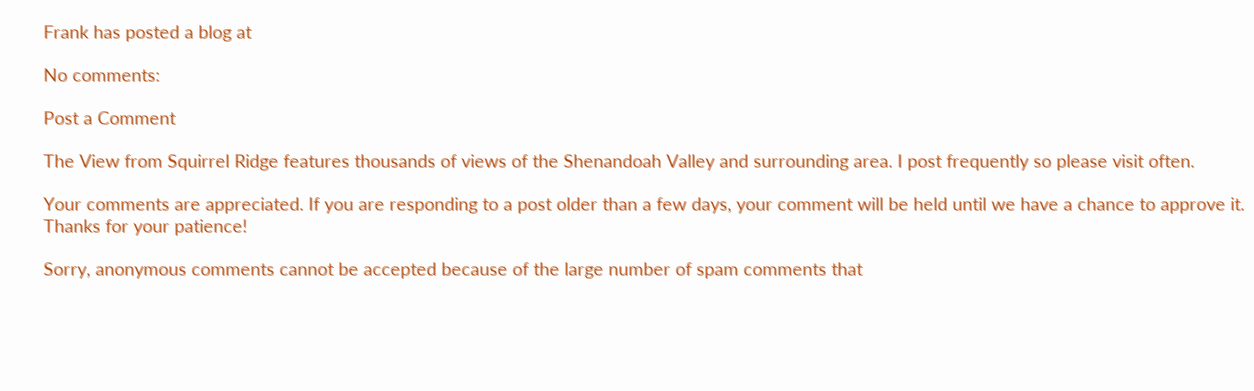Frank has posted a blog at

No comments:

Post a Comment

The View from Squirrel Ridge features thousands of views of the Shenandoah Valley and surrounding area. I post frequently so please visit often.

Your comments are appreciated. If you are responding to a post older than a few days, your comment will be held until we have a chance to approve it. Thanks for your patience!

Sorry, anonymous comments cannot be accepted because of the large number of spam comments that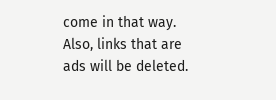come in that way. Also, links that are ads will be deleted.